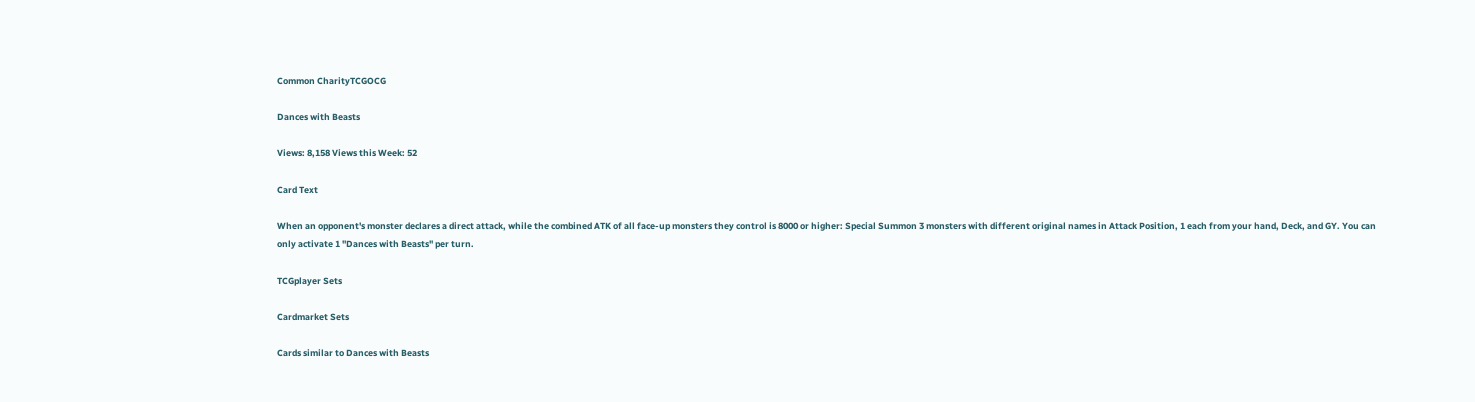Common CharityTCGOCG

Dances with Beasts

Views: 8,158 Views this Week: 52

Card Text

When an opponent's monster declares a direct attack, while the combined ATK of all face-up monsters they control is 8000 or higher: Special Summon 3 monsters with different original names in Attack Position, 1 each from your hand, Deck, and GY. You can only activate 1 "Dances with Beasts" per turn.

TCGplayer Sets

Cardmarket Sets

Cards similar to Dances with Beasts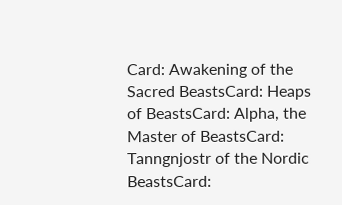Card: Awakening of the Sacred BeastsCard: Heaps of BeastsCard: Alpha, the Master of BeastsCard: Tanngnjostr of the Nordic BeastsCard: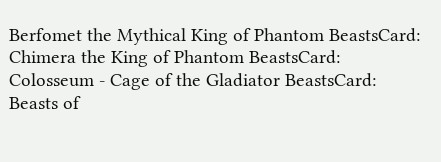Berfomet the Mythical King of Phantom BeastsCard: Chimera the King of Phantom BeastsCard: Colosseum - Cage of the Gladiator BeastsCard: Beasts of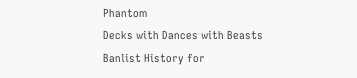Phantom
Decks with Dances with Beasts
Banlist History for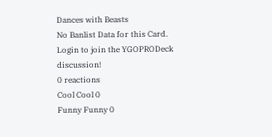Dances with Beasts
No Banlist Data for this Card.
Login to join the YGOPRODeck discussion!
0 reactions
Cool Cool 0
Funny Funny 0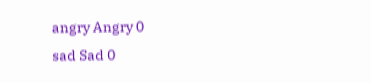angry Angry 0
sad Sad 0